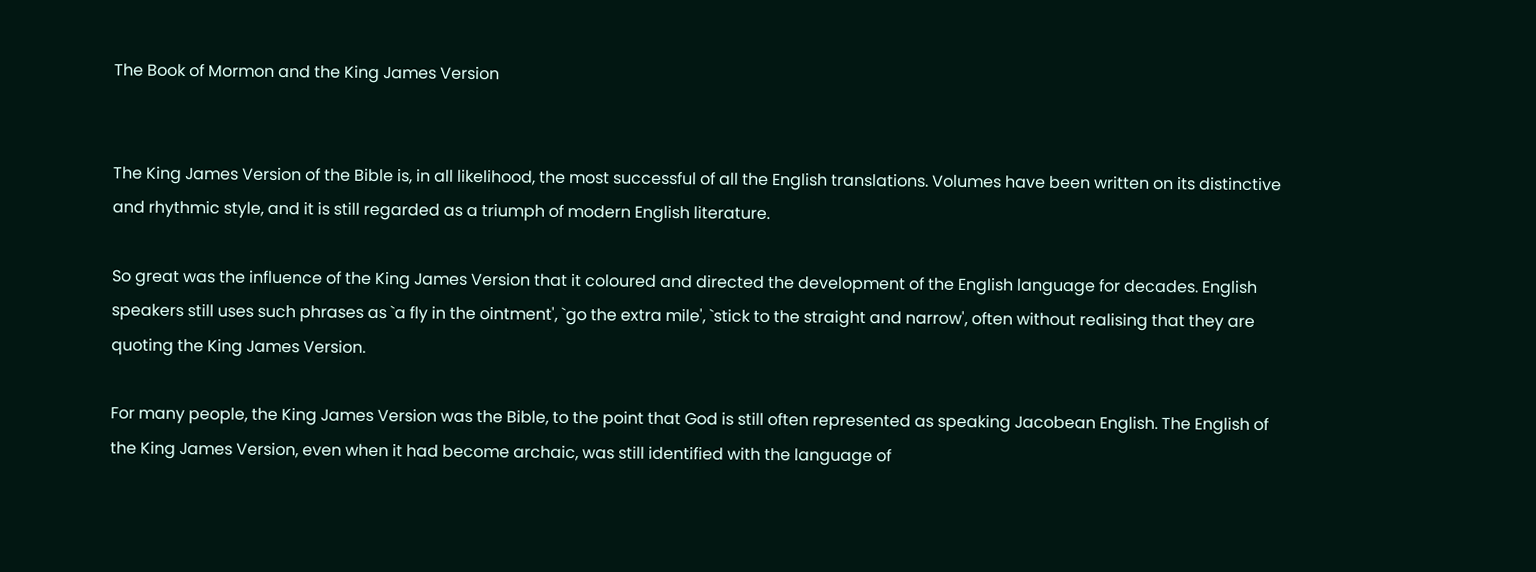The Book of Mormon and the King James Version


The King James Version of the Bible is, in all likelihood, the most successful of all the English translations. Volumes have been written on its distinctive and rhythmic style, and it is still regarded as a triumph of modern English literature.

So great was the influence of the King James Version that it coloured and directed the development of the English language for decades. English speakers still uses such phrases as `a fly in the ointment', `go the extra mile', `stick to the straight and narrow', often without realising that they are quoting the King James Version.

For many people, the King James Version was the Bible, to the point that God is still often represented as speaking Jacobean English. The English of the King James Version, even when it had become archaic, was still identified with the language of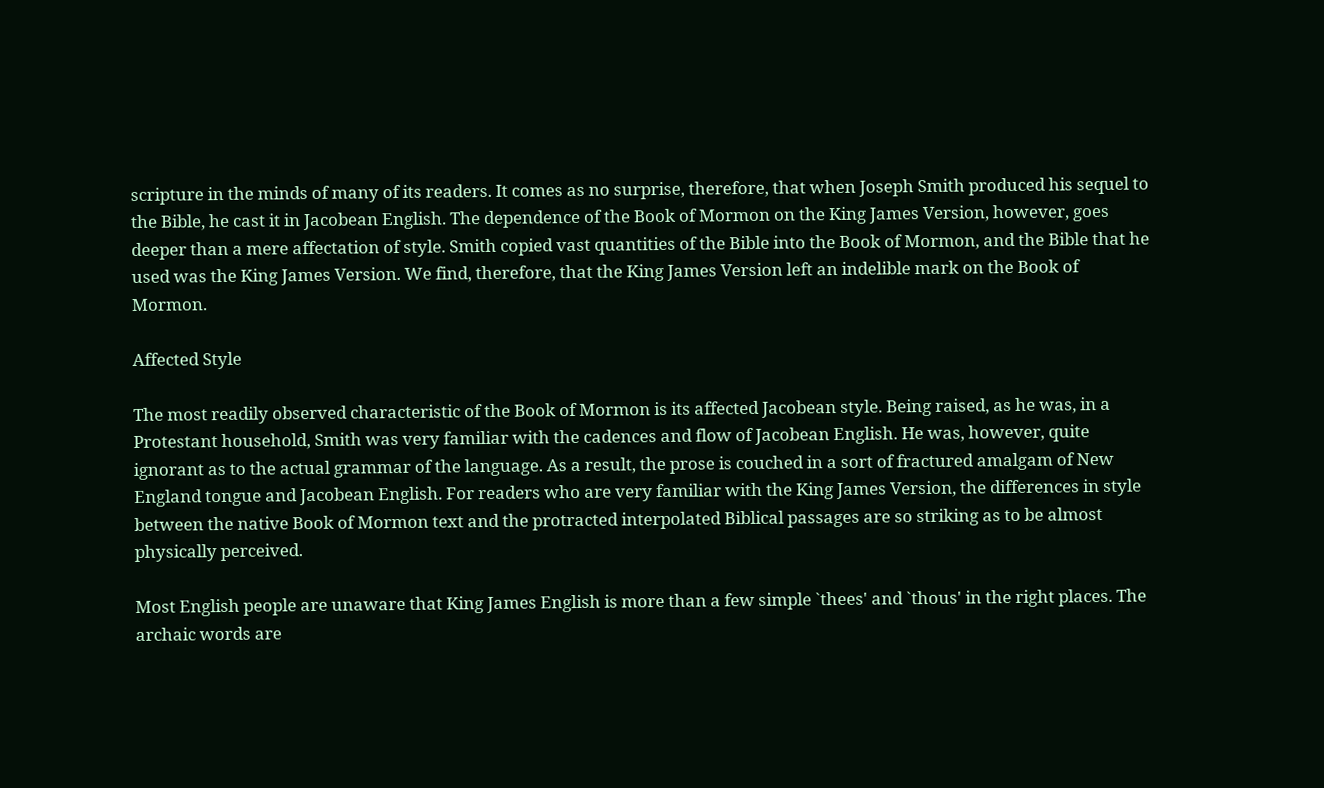scripture in the minds of many of its readers. It comes as no surprise, therefore, that when Joseph Smith produced his sequel to the Bible, he cast it in Jacobean English. The dependence of the Book of Mormon on the King James Version, however, goes deeper than a mere affectation of style. Smith copied vast quantities of the Bible into the Book of Mormon, and the Bible that he used was the King James Version. We find, therefore, that the King James Version left an indelible mark on the Book of Mormon.

Affected Style

The most readily observed characteristic of the Book of Mormon is its affected Jacobean style. Being raised, as he was, in a Protestant household, Smith was very familiar with the cadences and flow of Jacobean English. He was, however, quite ignorant as to the actual grammar of the language. As a result, the prose is couched in a sort of fractured amalgam of New England tongue and Jacobean English. For readers who are very familiar with the King James Version, the differences in style between the native Book of Mormon text and the protracted interpolated Biblical passages are so striking as to be almost physically perceived.

Most English people are unaware that King James English is more than a few simple `thees' and `thous' in the right places. The archaic words are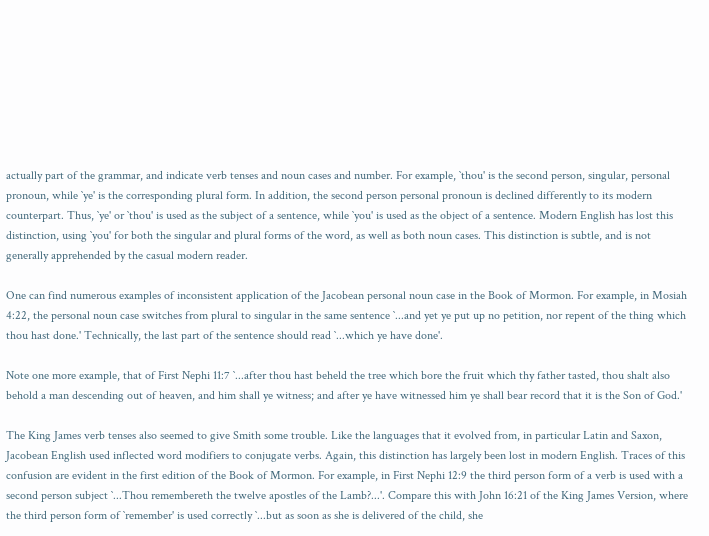actually part of the grammar, and indicate verb tenses and noun cases and number. For example, `thou' is the second person, singular, personal pronoun, while `ye' is the corresponding plural form. In addition, the second person personal pronoun is declined differently to its modern counterpart. Thus, `ye' or `thou' is used as the subject of a sentence, while `you' is used as the object of a sentence. Modern English has lost this distinction, using `you' for both the singular and plural forms of the word, as well as both noun cases. This distinction is subtle, and is not generally apprehended by the casual modern reader.

One can find numerous examples of inconsistent application of the Jacobean personal noun case in the Book of Mormon. For example, in Mosiah 4:22, the personal noun case switches from plural to singular in the same sentence `...and yet ye put up no petition, nor repent of the thing which thou hast done.' Technically, the last part of the sentence should read `...which ye have done'.

Note one more example, that of First Nephi 11:7 `...after thou hast beheld the tree which bore the fruit which thy father tasted, thou shalt also behold a man descending out of heaven, and him shall ye witness; and after ye have witnessed him ye shall bear record that it is the Son of God.'

The King James verb tenses also seemed to give Smith some trouble. Like the languages that it evolved from, in particular Latin and Saxon, Jacobean English used inflected word modifiers to conjugate verbs. Again, this distinction has largely been lost in modern English. Traces of this confusion are evident in the first edition of the Book of Mormon. For example, in First Nephi 12:9 the third person form of a verb is used with a second person subject `...Thou remembereth the twelve apostles of the Lamb?...'. Compare this with John 16:21 of the King James Version, where the third person form of `remember' is used correctly `...but as soon as she is delivered of the child, she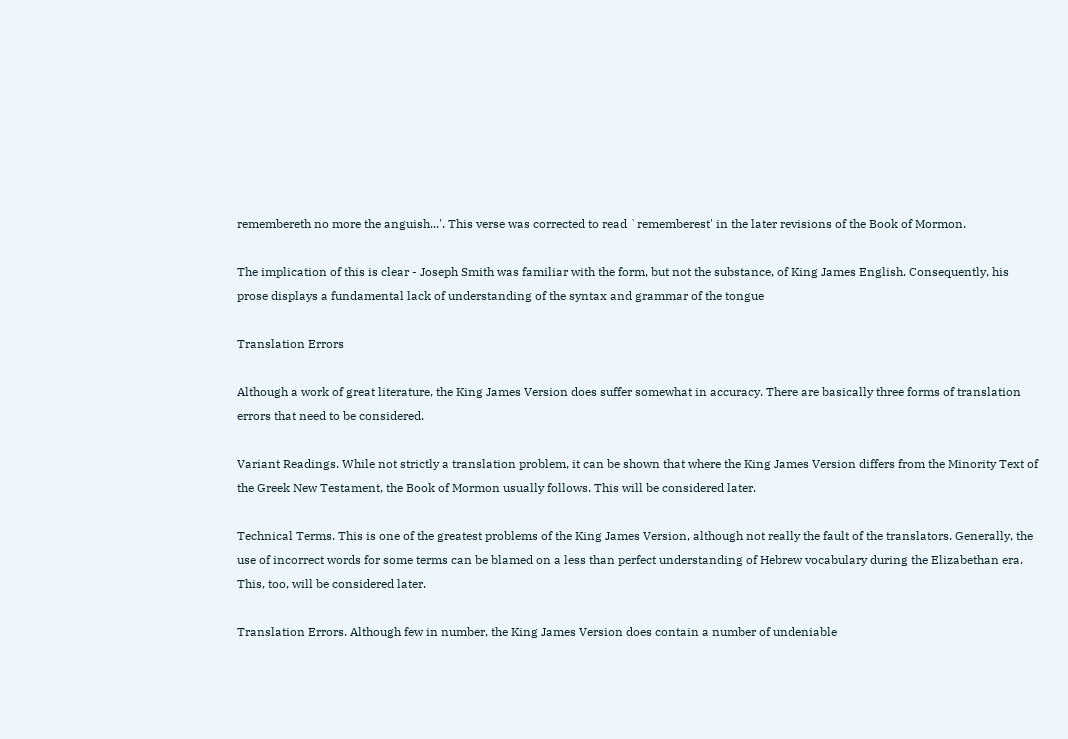remembereth no more the anguish...'. This verse was corrected to read `rememberest' in the later revisions of the Book of Mormon.

The implication of this is clear - Joseph Smith was familiar with the form, but not the substance, of King James English. Consequently, his prose displays a fundamental lack of understanding of the syntax and grammar of the tongue

Translation Errors

Although a work of great literature, the King James Version does suffer somewhat in accuracy. There are basically three forms of translation errors that need to be considered.

Variant Readings. While not strictly a translation problem, it can be shown that where the King James Version differs from the Minority Text of the Greek New Testament, the Book of Mormon usually follows. This will be considered later.

Technical Terms. This is one of the greatest problems of the King James Version, although not really the fault of the translators. Generally, the use of incorrect words for some terms can be blamed on a less than perfect understanding of Hebrew vocabulary during the Elizabethan era. This, too, will be considered later.

Translation Errors. Although few in number, the King James Version does contain a number of undeniable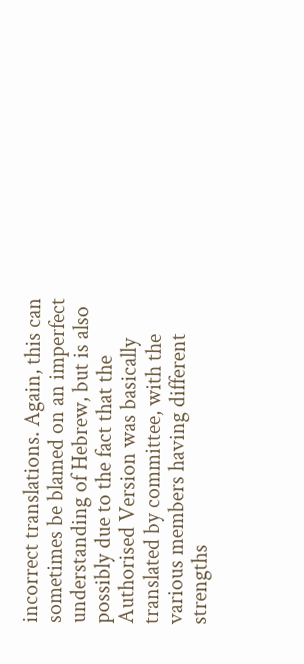incorrect translations. Again, this can sometimes be blamed on an imperfect understanding of Hebrew, but is also possibly due to the fact that the Authorised Version was basically translated by committee, with the various members having different strengths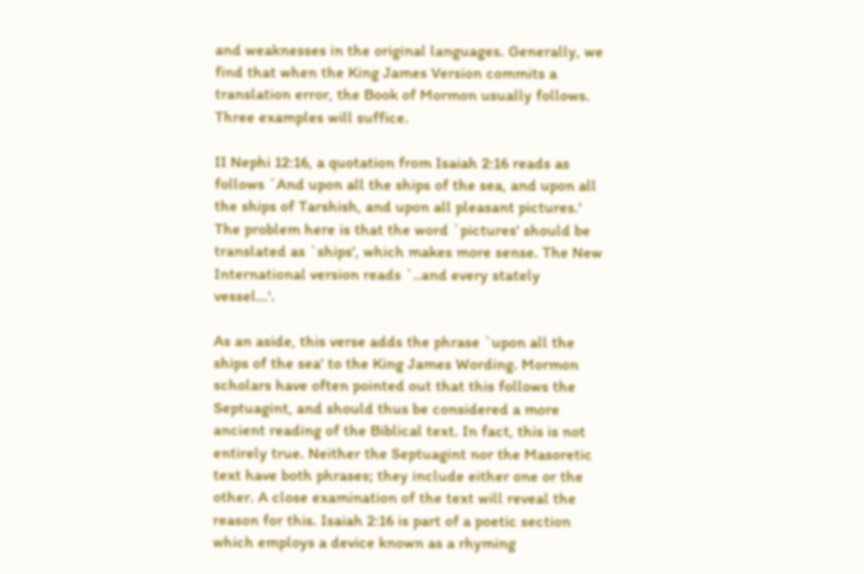and weaknesses in the original languages. Generally, we find that when the King James Version commits a translation error, the Book of Mormon usually follows. Three examples will suffice.

II Nephi 12:16, a quotation from Isaiah 2:16 reads as follows `And upon all the ships of the sea, and upon all the ships of Tarshish, and upon all pleasant pictures.' The problem here is that the word `pictures' should be translated as `ships', which makes more sense. The New International version reads `..and every stately vessel...'.

As an aside, this verse adds the phrase `upon all the ships of the sea' to the King James Wording. Mormon scholars have often pointed out that this follows the Septuagint, and should thus be considered a more ancient reading of the Biblical text. In fact, this is not entirely true. Neither the Septuagint nor the Masoretic text have both phrases; they include either one or the other. A close examination of the text will reveal the reason for this. Isaiah 2:16 is part of a poetic section which employs a device known as a rhyming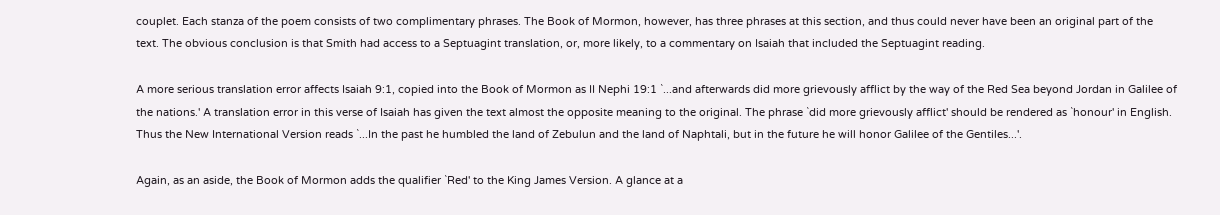couplet. Each stanza of the poem consists of two complimentary phrases. The Book of Mormon, however, has three phrases at this section, and thus could never have been an original part of the text. The obvious conclusion is that Smith had access to a Septuagint translation, or, more likely, to a commentary on Isaiah that included the Septuagint reading.

A more serious translation error affects Isaiah 9:1, copied into the Book of Mormon as II Nephi 19:1 `...and afterwards did more grievously afflict by the way of the Red Sea beyond Jordan in Galilee of the nations.' A translation error in this verse of Isaiah has given the text almost the opposite meaning to the original. The phrase `did more grievously afflict' should be rendered as `honour' in English. Thus the New International Version reads `...In the past he humbled the land of Zebulun and the land of Naphtali, but in the future he will honor Galilee of the Gentiles...'.

Again, as an aside, the Book of Mormon adds the qualifier `Red' to the King James Version. A glance at a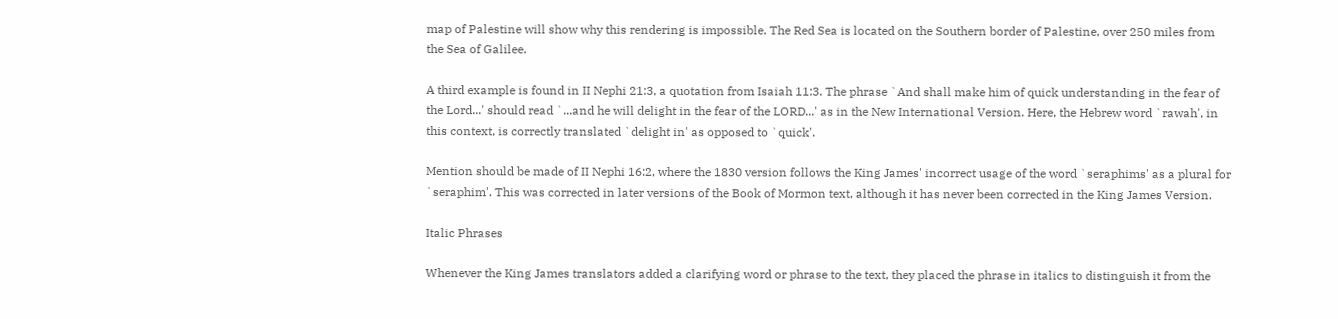map of Palestine will show why this rendering is impossible. The Red Sea is located on the Southern border of Palestine, over 250 miles from the Sea of Galilee.

A third example is found in II Nephi 21:3, a quotation from Isaiah 11:3. The phrase `And shall make him of quick understanding in the fear of the Lord...' should read `...and he will delight in the fear of the LORD...' as in the New International Version. Here, the Hebrew word `rawah', in this context, is correctly translated `delight in' as opposed to `quick'.

Mention should be made of II Nephi 16:2, where the 1830 version follows the King James' incorrect usage of the word `seraphims' as a plural for `seraphim'. This was corrected in later versions of the Book of Mormon text, although it has never been corrected in the King James Version.

Italic Phrases

Whenever the King James translators added a clarifying word or phrase to the text, they placed the phrase in italics to distinguish it from the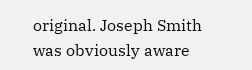original. Joseph Smith was obviously aware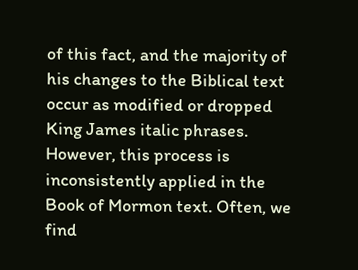of this fact, and the majority of his changes to the Biblical text occur as modified or dropped King James italic phrases. However, this process is inconsistently applied in the Book of Mormon text. Often, we find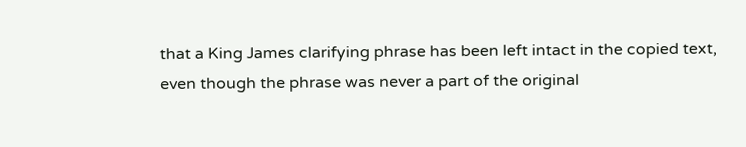that a King James clarifying phrase has been left intact in the copied text, even though the phrase was never a part of the original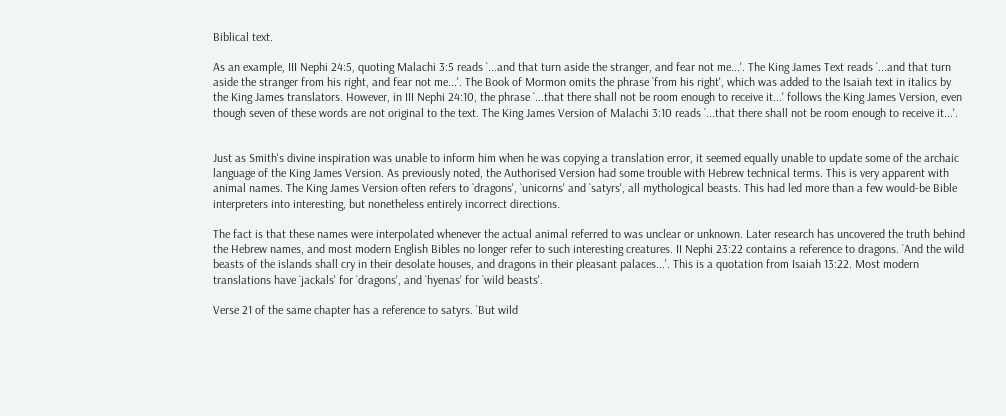Biblical text.

As an example, III Nephi 24:5, quoting Malachi 3:5 reads `...and that turn aside the stranger, and fear not me...'. The King James Text reads `...and that turn aside the stranger from his right, and fear not me...'. The Book of Mormon omits the phrase `from his right', which was added to the Isaiah text in italics by the King James translators. However, in III Nephi 24:10, the phrase `...that there shall not be room enough to receive it...' follows the King James Version, even though seven of these words are not original to the text. The King James Version of Malachi 3:10 reads `...that there shall not be room enough to receive it...'.


Just as Smith's divine inspiration was unable to inform him when he was copying a translation error, it seemed equally unable to update some of the archaic language of the King James Version. As previously noted, the Authorised Version had some trouble with Hebrew technical terms. This is very apparent with animal names. The King James Version often refers to `dragons', `unicorns' and `satyrs', all mythological beasts. This had led more than a few would-be Bible interpreters into interesting, but nonetheless entirely incorrect directions.

The fact is that these names were interpolated whenever the actual animal referred to was unclear or unknown. Later research has uncovered the truth behind the Hebrew names, and most modern English Bibles no longer refer to such interesting creatures. II Nephi 23:22 contains a reference to dragons. `And the wild beasts of the islands shall cry in their desolate houses, and dragons in their pleasant palaces...'. This is a quotation from Isaiah 13:22. Most modern translations have `jackals' for `dragons', and `hyenas' for `wild beasts'.

Verse 21 of the same chapter has a reference to satyrs. `But wild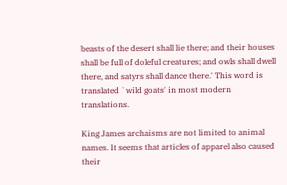beasts of the desert shall lie there; and their houses shall be full of doleful creatures; and owls shall dwell there, and satyrs shall dance there.' This word is translated `wild goats' in most modern translations.

King James archaisms are not limited to animal names. It seems that articles of apparel also caused their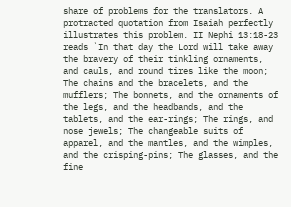share of problems for the translators. A protracted quotation from Isaiah perfectly illustrates this problem. II Nephi 13:18-23 reads `In that day the Lord will take away the bravery of their tinkling ornaments, and cauls, and round tires like the moon; The chains and the bracelets, and the mufflers; The bonnets, and the ornaments of the legs, and the headbands, and the tablets, and the ear-rings; The rings, and nose jewels; The changeable suits of apparel, and the mantles, and the wimples, and the crisping-pins; The glasses, and the fine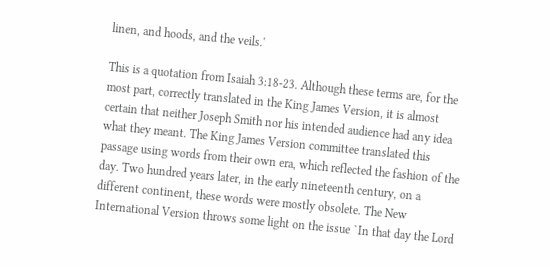linen, and hoods, and the veils.'

This is a quotation from Isaiah 3:18-23. Although these terms are, for the most part, correctly translated in the King James Version, it is almost certain that neither Joseph Smith nor his intended audience had any idea what they meant. The King James Version committee translated this passage using words from their own era, which reflected the fashion of the day. Two hundred years later, in the early nineteenth century, on a different continent, these words were mostly obsolete. The New International Version throws some light on the issue `In that day the Lord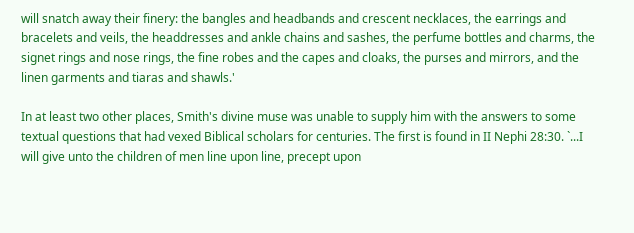will snatch away their finery: the bangles and headbands and crescent necklaces, the earrings and bracelets and veils, the headdresses and ankle chains and sashes, the perfume bottles and charms, the signet rings and nose rings, the fine robes and the capes and cloaks, the purses and mirrors, and the linen garments and tiaras and shawls.'

In at least two other places, Smith's divine muse was unable to supply him with the answers to some textual questions that had vexed Biblical scholars for centuries. The first is found in II Nephi 28:30. `...I will give unto the children of men line upon line, precept upon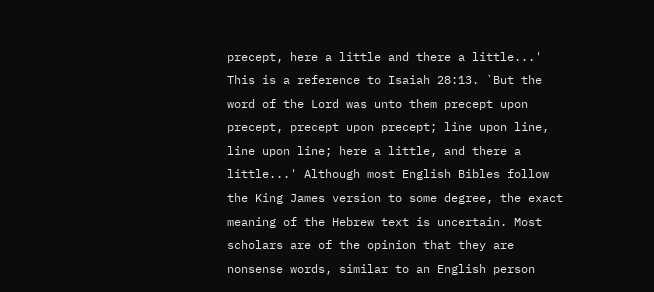precept, here a little and there a little...' This is a reference to Isaiah 28:13. `But the word of the Lord was unto them precept upon precept, precept upon precept; line upon line, line upon line; here a little, and there a little...' Although most English Bibles follow the King James version to some degree, the exact meaning of the Hebrew text is uncertain. Most scholars are of the opinion that they are nonsense words, similar to an English person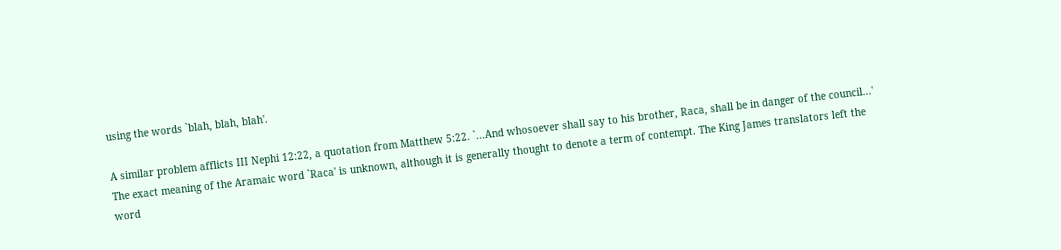using the words `blah, blah, blah'.

A similar problem afflicts III Nephi 12:22, a quotation from Matthew 5:22. `...And whosoever shall say to his brother, Raca, shall be in danger of the council...' The exact meaning of the Aramaic word `Raca' is unknown, although it is generally thought to denote a term of contempt. The King James translators left the word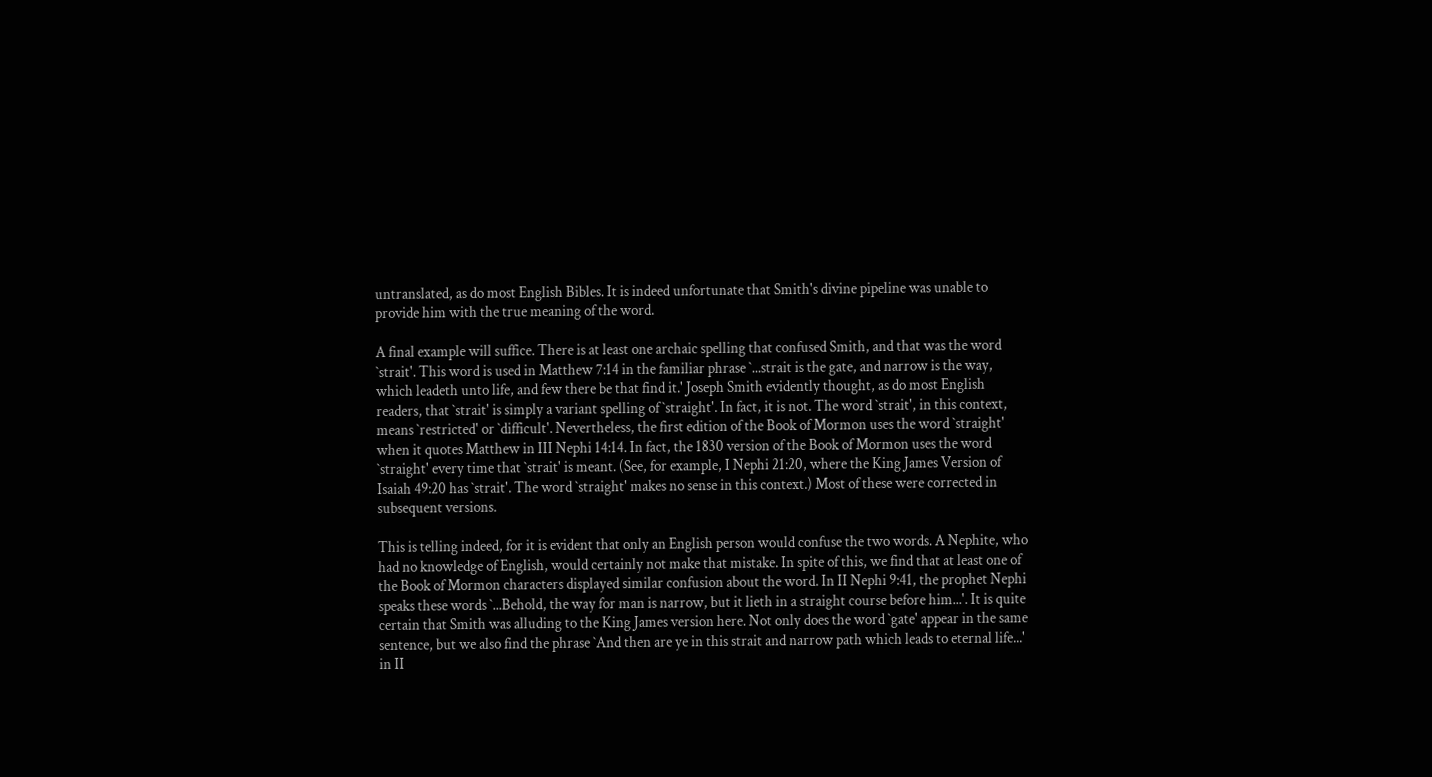untranslated, as do most English Bibles. It is indeed unfortunate that Smith's divine pipeline was unable to provide him with the true meaning of the word.

A final example will suffice. There is at least one archaic spelling that confused Smith, and that was the word `strait'. This word is used in Matthew 7:14 in the familiar phrase `...strait is the gate, and narrow is the way, which leadeth unto life, and few there be that find it.' Joseph Smith evidently thought, as do most English readers, that `strait' is simply a variant spelling of `straight'. In fact, it is not. The word `strait', in this context, means `restricted' or `difficult'. Nevertheless, the first edition of the Book of Mormon uses the word `straight' when it quotes Matthew in III Nephi 14:14. In fact, the 1830 version of the Book of Mormon uses the word `straight' every time that `strait' is meant. (See, for example, I Nephi 21:20, where the King James Version of Isaiah 49:20 has `strait'. The word `straight' makes no sense in this context.) Most of these were corrected in subsequent versions.

This is telling indeed, for it is evident that only an English person would confuse the two words. A Nephite, who had no knowledge of English, would certainly not make that mistake. In spite of this, we find that at least one of the Book of Mormon characters displayed similar confusion about the word. In II Nephi 9:41, the prophet Nephi speaks these words `...Behold, the way for man is narrow, but it lieth in a straight course before him...'. It is quite certain that Smith was alluding to the King James version here. Not only does the word `gate' appear in the same sentence, but we also find the phrase `And then are ye in this strait and narrow path which leads to eternal life...' in II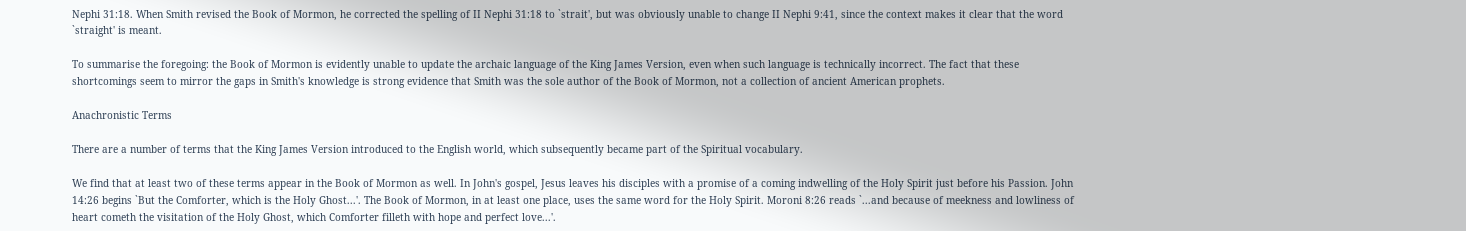Nephi 31:18. When Smith revised the Book of Mormon, he corrected the spelling of II Nephi 31:18 to `strait', but was obviously unable to change II Nephi 9:41, since the context makes it clear that the word `straight' is meant.

To summarise the foregoing: the Book of Mormon is evidently unable to update the archaic language of the King James Version, even when such language is technically incorrect. The fact that these shortcomings seem to mirror the gaps in Smith's knowledge is strong evidence that Smith was the sole author of the Book of Mormon, not a collection of ancient American prophets.

Anachronistic Terms

There are a number of terms that the King James Version introduced to the English world, which subsequently became part of the Spiritual vocabulary.

We find that at least two of these terms appear in the Book of Mormon as well. In John's gospel, Jesus leaves his disciples with a promise of a coming indwelling of the Holy Spirit just before his Passion. John 14:26 begins `But the Comforter, which is the Holy Ghost...'. The Book of Mormon, in at least one place, uses the same word for the Holy Spirit. Moroni 8:26 reads `...and because of meekness and lowliness of heart cometh the visitation of the Holy Ghost, which Comforter filleth with hope and perfect love...'.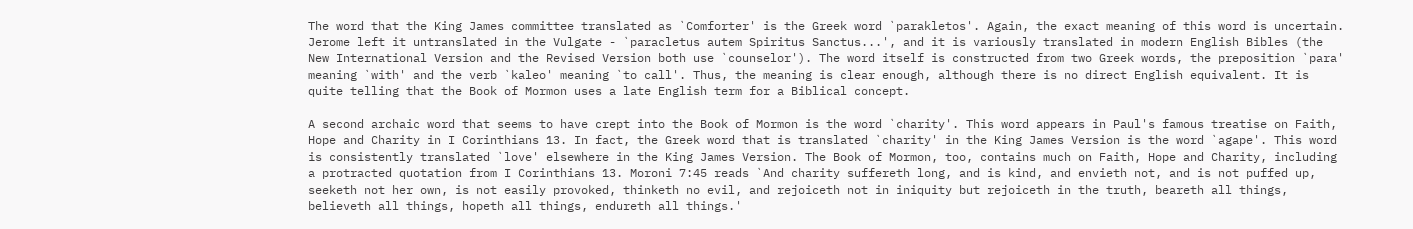The word that the King James committee translated as `Comforter' is the Greek word `parakletos'. Again, the exact meaning of this word is uncertain. Jerome left it untranslated in the Vulgate - `paracletus autem Spiritus Sanctus...', and it is variously translated in modern English Bibles (the New International Version and the Revised Version both use `counselor'). The word itself is constructed from two Greek words, the preposition `para' meaning `with' and the verb `kaleo' meaning `to call'. Thus, the meaning is clear enough, although there is no direct English equivalent. It is quite telling that the Book of Mormon uses a late English term for a Biblical concept.

A second archaic word that seems to have crept into the Book of Mormon is the word `charity'. This word appears in Paul's famous treatise on Faith, Hope and Charity in I Corinthians 13. In fact, the Greek word that is translated `charity' in the King James Version is the word `agape'. This word is consistently translated `love' elsewhere in the King James Version. The Book of Mormon, too, contains much on Faith, Hope and Charity, including a protracted quotation from I Corinthians 13. Moroni 7:45 reads `And charity suffereth long, and is kind, and envieth not, and is not puffed up, seeketh not her own, is not easily provoked, thinketh no evil, and rejoiceth not in iniquity but rejoiceth in the truth, beareth all things, believeth all things, hopeth all things, endureth all things.'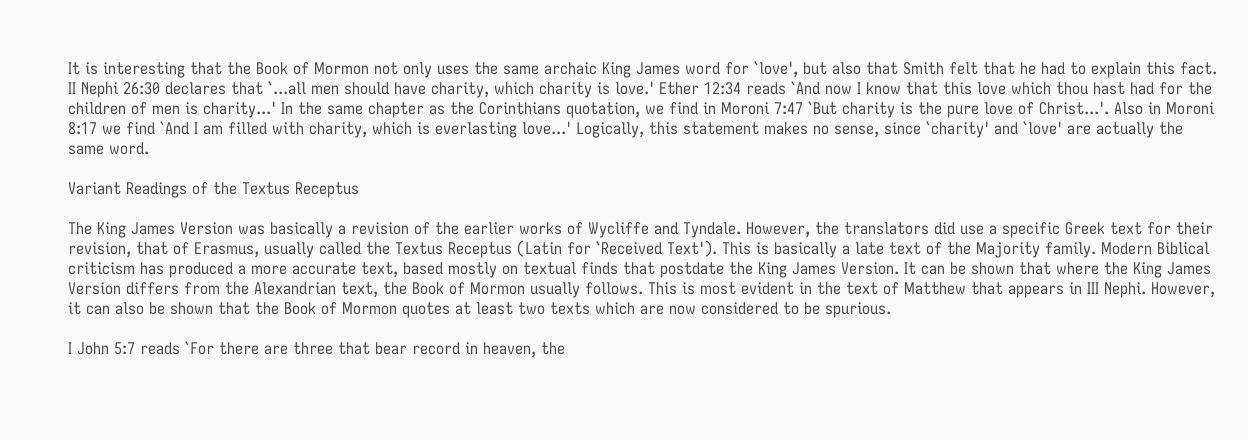It is interesting that the Book of Mormon not only uses the same archaic King James word for `love', but also that Smith felt that he had to explain this fact. II Nephi 26:30 declares that `...all men should have charity, which charity is love.' Ether 12:34 reads `And now I know that this love which thou hast had for the children of men is charity...' In the same chapter as the Corinthians quotation, we find in Moroni 7:47 `But charity is the pure love of Christ...'. Also in Moroni 8:17 we find `And I am filled with charity, which is everlasting love...' Logically, this statement makes no sense, since `charity' and `love' are actually the same word.

Variant Readings of the Textus Receptus

The King James Version was basically a revision of the earlier works of Wycliffe and Tyndale. However, the translators did use a specific Greek text for their revision, that of Erasmus, usually called the Textus Receptus (Latin for `Received Text'). This is basically a late text of the Majority family. Modern Biblical criticism has produced a more accurate text, based mostly on textual finds that postdate the King James Version. It can be shown that where the King James Version differs from the Alexandrian text, the Book of Mormon usually follows. This is most evident in the text of Matthew that appears in III Nephi. However, it can also be shown that the Book of Mormon quotes at least two texts which are now considered to be spurious.

I John 5:7 reads `For there are three that bear record in heaven, the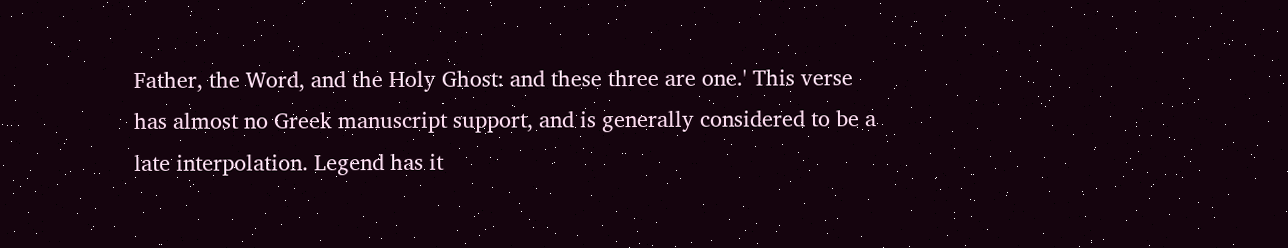Father, the Word, and the Holy Ghost: and these three are one.' This verse has almost no Greek manuscript support, and is generally considered to be a late interpolation. Legend has it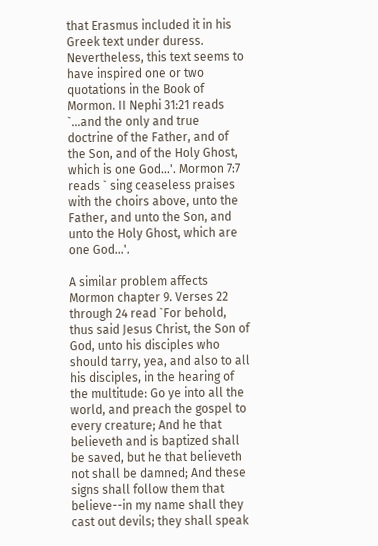that Erasmus included it in his Greek text under duress. Nevertheless, this text seems to have inspired one or two quotations in the Book of Mormon. II Nephi 31:21 reads `...and the only and true doctrine of the Father, and of the Son, and of the Holy Ghost, which is one God...'. Mormon 7:7 reads ` sing ceaseless praises with the choirs above, unto the Father, and unto the Son, and unto the Holy Ghost, which are one God...'.

A similar problem affects Mormon chapter 9. Verses 22 through 24 read `For behold, thus said Jesus Christ, the Son of God, unto his disciples who should tarry, yea, and also to all his disciples, in the hearing of the multitude: Go ye into all the world, and preach the gospel to every creature; And he that believeth and is baptized shall be saved, but he that believeth not shall be damned; And these signs shall follow them that believe--in my name shall they cast out devils; they shall speak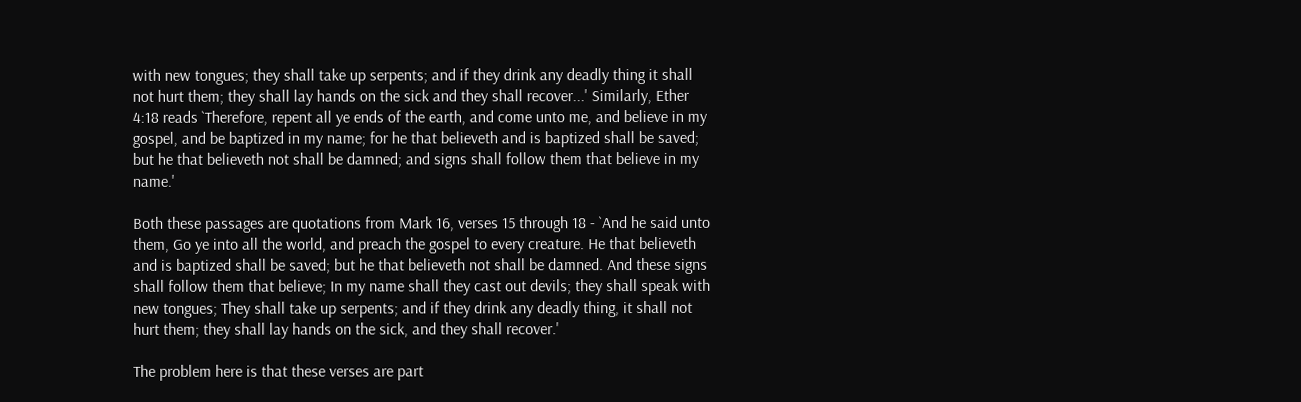with new tongues; they shall take up serpents; and if they drink any deadly thing it shall not hurt them; they shall lay hands on the sick and they shall recover...' Similarly, Ether 4:18 reads `Therefore, repent all ye ends of the earth, and come unto me, and believe in my gospel, and be baptized in my name; for he that believeth and is baptized shall be saved; but he that believeth not shall be damned; and signs shall follow them that believe in my name.'

Both these passages are quotations from Mark 16, verses 15 through 18 - `And he said unto them, Go ye into all the world, and preach the gospel to every creature. He that believeth and is baptized shall be saved; but he that believeth not shall be damned. And these signs shall follow them that believe; In my name shall they cast out devils; they shall speak with new tongues; They shall take up serpents; and if they drink any deadly thing, it shall not hurt them; they shall lay hands on the sick, and they shall recover.'

The problem here is that these verses are part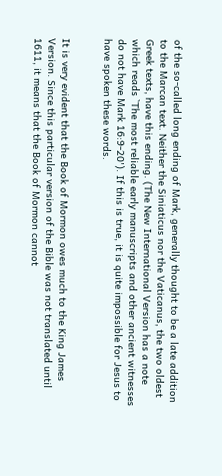of the so-called long ending of Mark, generally thought to be a late addition to the Marcan text. Neither the Siniaticus nor the Vaticanus, the two oldest Greek texts, have this ending. (The New International Version has a note which reads `The most reliable early manuscripts and other ancient witnesses do not have Mark 16:9-20'). If this is true, it is quite impossible for Jesus to have spoken these words.


It is very evident that the Book of Mormon owes much to the King James Version. Since this particular version of the Bible was not translated until 1611, it means that the Book of Mormon cannot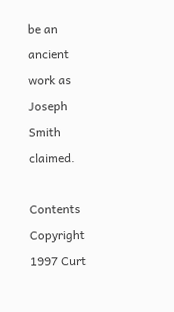be an ancient work as Joseph Smith claimed.

Contents Copyright 1997 Curt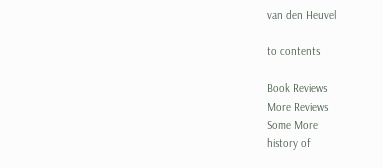van den Heuvel

to contents

Book Reviews
More Reviews
Some More
history of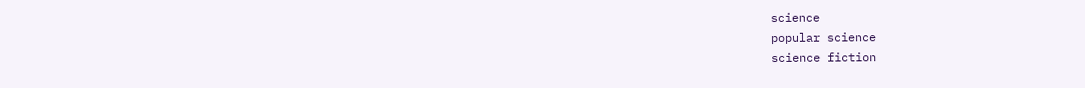science
popular science
science fiction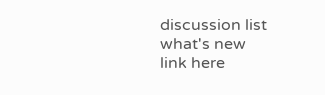discussion list
what's new
link here